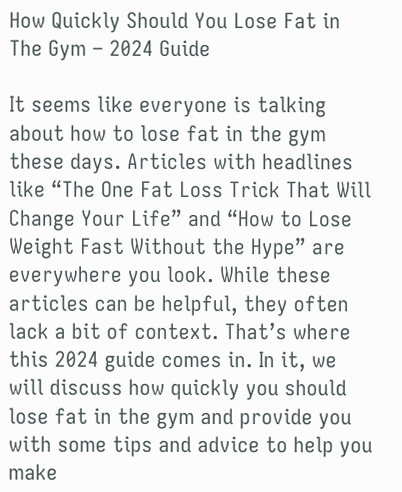How Quickly Should You Lose Fat in The Gym – 2024 Guide

It seems like everyone is talking about how to lose fat in the gym these days. Articles with headlines like “The One Fat Loss Trick That Will Change Your Life” and “How to Lose Weight Fast Without the Hype” are everywhere you look. While these articles can be helpful, they often lack a bit of context. That’s where this 2024 guide comes in. In it, we will discuss how quickly you should lose fat in the gym and provide you with some tips and advice to help you make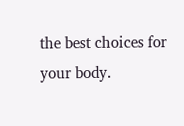the best choices for your body.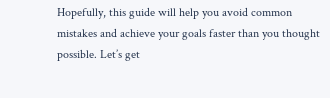Hopefully, this guide will help you avoid common mistakes and achieve your goals faster than you thought possible. Let’s get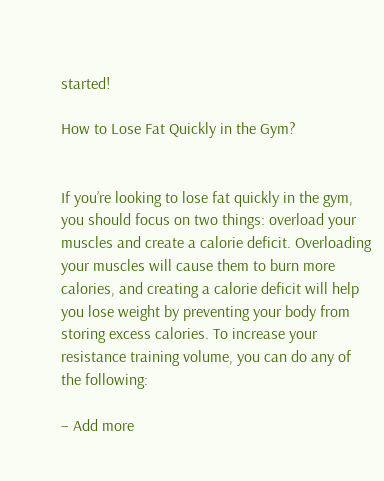started!

How to Lose Fat Quickly in the Gym?


If you’re looking to lose fat quickly in the gym, you should focus on two things: overload your muscles and create a calorie deficit. Overloading your muscles will cause them to burn more calories, and creating a calorie deficit will help you lose weight by preventing your body from storing excess calories. To increase your resistance training volume, you can do any of the following:

– Add more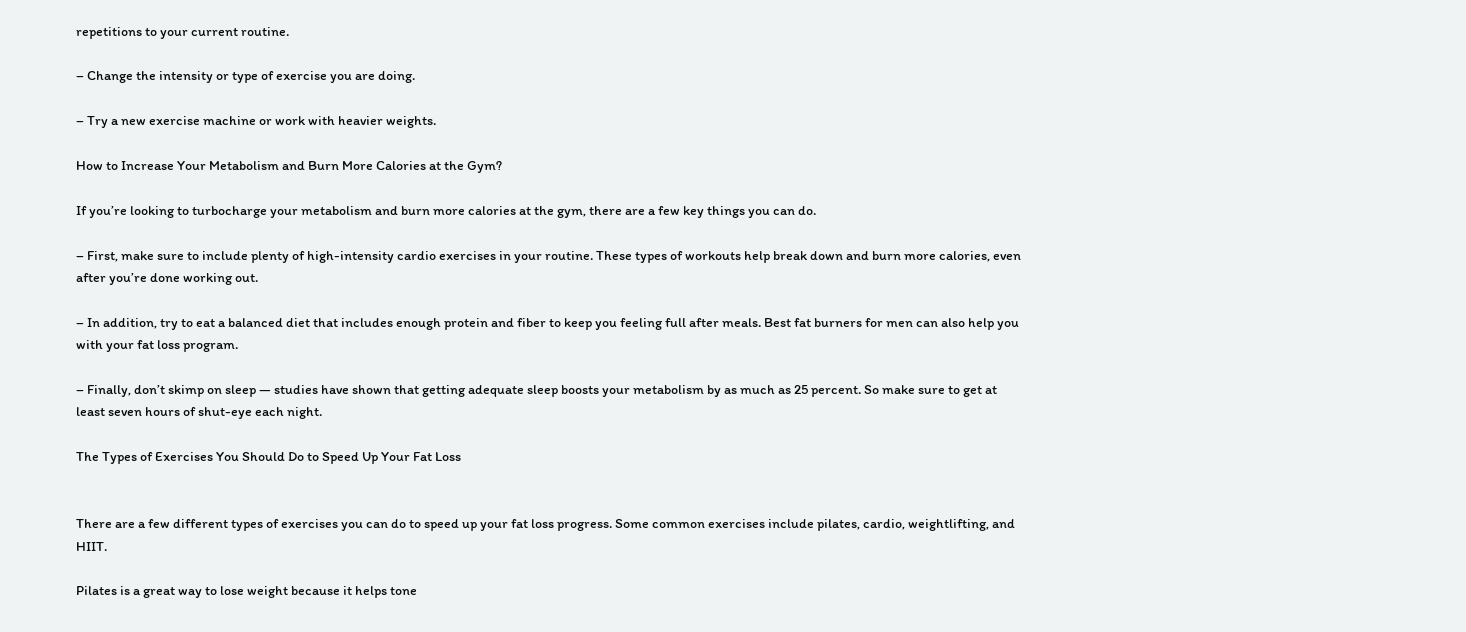repetitions to your current routine.

– Change the intensity or type of exercise you are doing.

– Try a new exercise machine or work with heavier weights.

How to Increase Your Metabolism and Burn More Calories at the Gym?

If you’re looking to turbocharge your metabolism and burn more calories at the gym, there are a few key things you can do.

– First, make sure to include plenty of high-intensity cardio exercises in your routine. These types of workouts help break down and burn more calories, even after you’re done working out.

– In addition, try to eat a balanced diet that includes enough protein and fiber to keep you feeling full after meals. Best fat burners for men can also help you with your fat loss program.

– Finally, don’t skimp on sleep — studies have shown that getting adequate sleep boosts your metabolism by as much as 25 percent. So make sure to get at least seven hours of shut-eye each night.

The Types of Exercises You Should Do to Speed Up Your Fat Loss


There are a few different types of exercises you can do to speed up your fat loss progress. Some common exercises include pilates, cardio, weightlifting, and HIIT.

Pilates is a great way to lose weight because it helps tone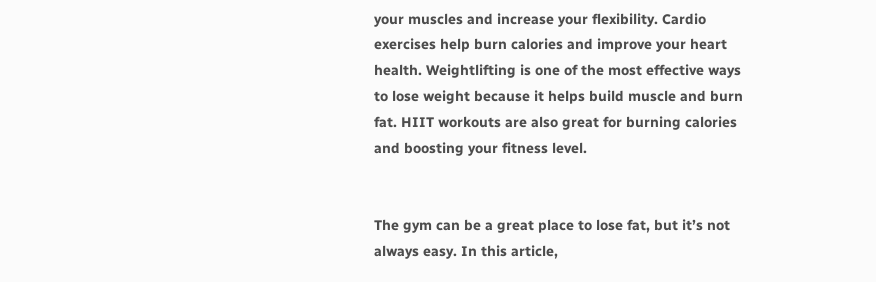your muscles and increase your flexibility. Cardio exercises help burn calories and improve your heart health. Weightlifting is one of the most effective ways to lose weight because it helps build muscle and burn fat. HIIT workouts are also great for burning calories and boosting your fitness level.


The gym can be a great place to lose fat, but it’s not always easy. In this article,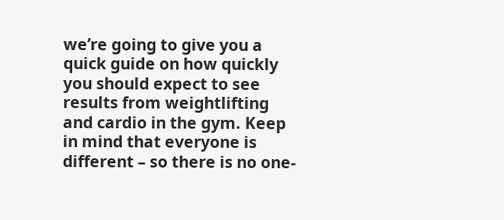we’re going to give you a quick guide on how quickly you should expect to see results from weightlifting and cardio in the gym. Keep in mind that everyone is different – so there is no one-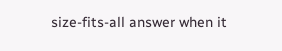size-fits-all answer when it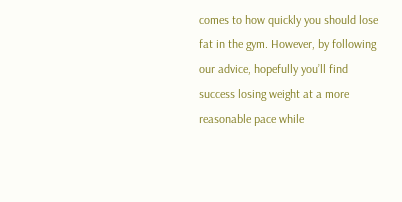comes to how quickly you should lose fat in the gym. However, by following our advice, hopefully you’ll find success losing weight at a more reasonable pace while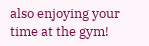also enjoying your time at the gym!